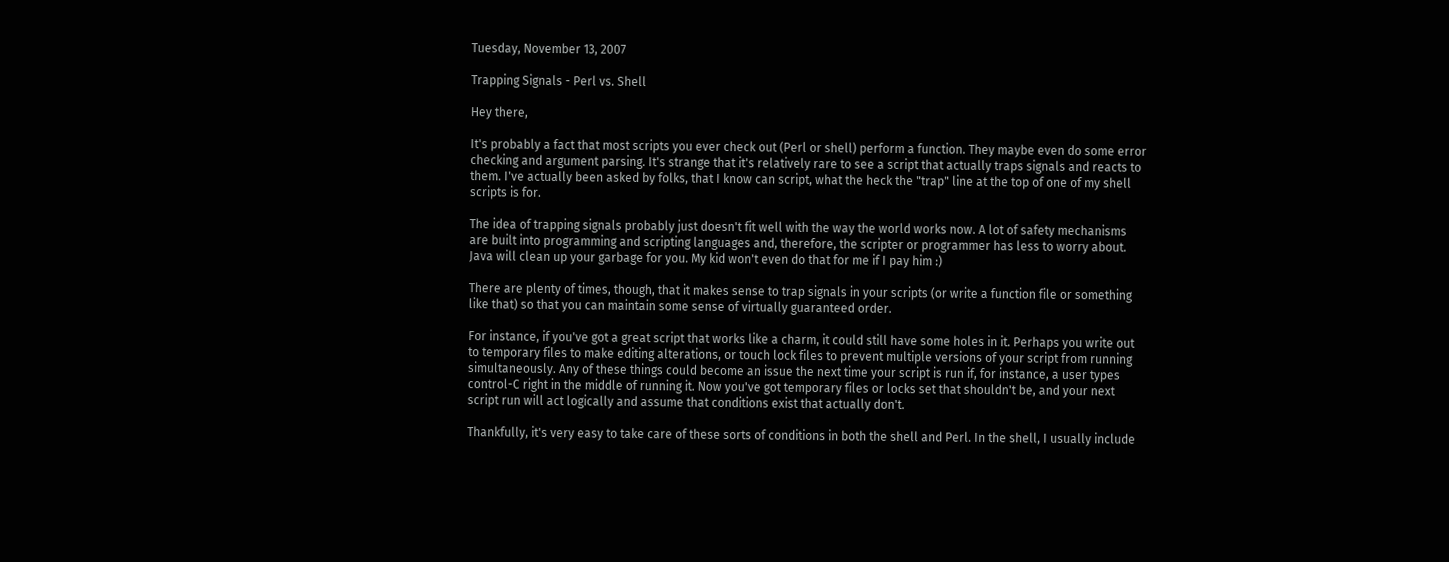Tuesday, November 13, 2007

Trapping Signals - Perl vs. Shell

Hey there,

It's probably a fact that most scripts you ever check out (Perl or shell) perform a function. They maybe even do some error checking and argument parsing. It's strange that it's relatively rare to see a script that actually traps signals and reacts to them. I've actually been asked by folks, that I know can script, what the heck the "trap" line at the top of one of my shell scripts is for.

The idea of trapping signals probably just doesn't fit well with the way the world works now. A lot of safety mechanisms are built into programming and scripting languages and, therefore, the scripter or programmer has less to worry about. Java will clean up your garbage for you. My kid won't even do that for me if I pay him :)

There are plenty of times, though, that it makes sense to trap signals in your scripts (or write a function file or something like that) so that you can maintain some sense of virtually guaranteed order.

For instance, if you've got a great script that works like a charm, it could still have some holes in it. Perhaps you write out to temporary files to make editing alterations, or touch lock files to prevent multiple versions of your script from running simultaneously. Any of these things could become an issue the next time your script is run if, for instance, a user types control-C right in the middle of running it. Now you've got temporary files or locks set that shouldn't be, and your next script run will act logically and assume that conditions exist that actually don't.

Thankfully, it's very easy to take care of these sorts of conditions in both the shell and Perl. In the shell, I usually include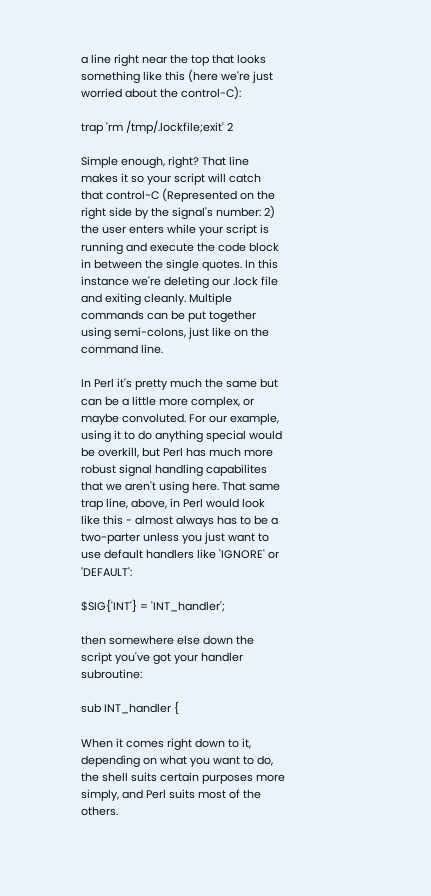a line right near the top that looks something like this (here we're just worried about the control-C):

trap 'rm /tmp/.lockfile;exit' 2

Simple enough, right? That line makes it so your script will catch that control-C (Represented on the right side by the signal's number: 2) the user enters while your script is running and execute the code block in between the single quotes. In this instance we're deleting our .lock file and exiting cleanly. Multiple commands can be put together using semi-colons, just like on the command line.

In Perl it's pretty much the same but can be a little more complex, or maybe convoluted. For our example, using it to do anything special would be overkill, but Perl has much more robust signal handling capabilites that we aren't using here. That same trap line, above, in Perl would look like this - almost always has to be a two-parter unless you just want to use default handlers like 'IGNORE' or 'DEFAULT':

$SIG{'INT'} = 'INT_handler';

then somewhere else down the script you've got your handler subroutine:

sub INT_handler {

When it comes right down to it, depending on what you want to do, the shell suits certain purposes more simply, and Perl suits most of the others.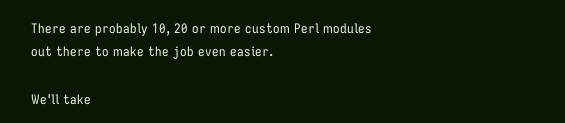There are probably 10, 20 or more custom Perl modules out there to make the job even easier.

We'll take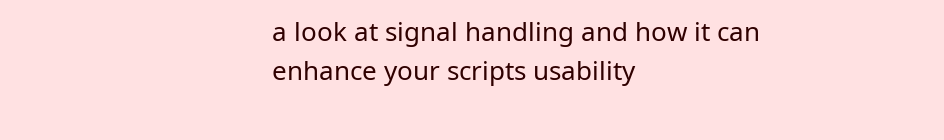a look at signal handling and how it can enhance your scripts usability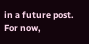in a future post. For now,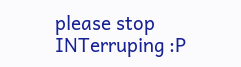please stop INTerruping :P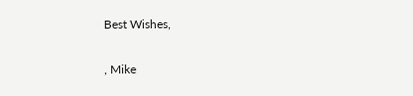Best Wishes,

, Mike